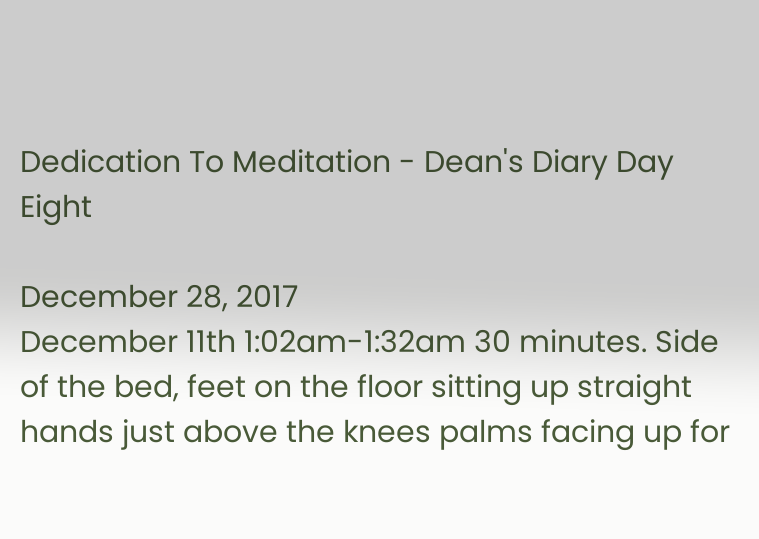Dedication To Meditation - Dean's Diary Day Eight

December 28, 2017
December 11th 1:02am-1:32am 30 minutes. Side of the bed, feet on the floor sitting up straight hands just above the knees palms facing up for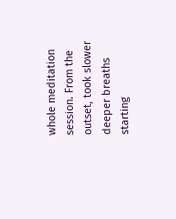whole meditation session. From the outset, took slower deeper breaths starting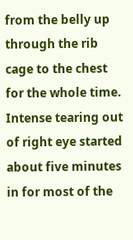from the belly up through the rib cage to the chest for the whole time. Intense tearing out of right eye started about five minutes in for most of the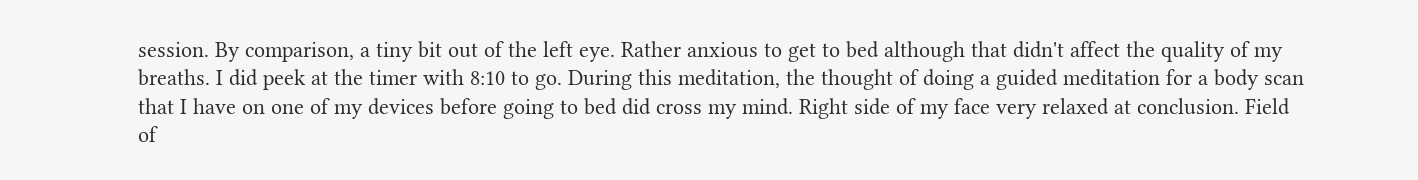session. By comparison, a tiny bit out of the left eye. Rather anxious to get to bed although that didn't affect the quality of my breaths. I did peek at the timer with 8:10 to go. During this meditation, the thought of doing a guided meditation for a body scan that I have on one of my devices before going to bed did cross my mind. Right side of my face very relaxed at conclusion. Field of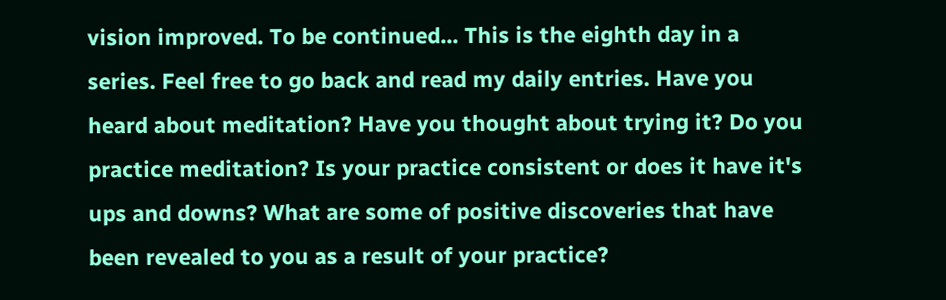vision improved. To be continued... This is the eighth day in a series. Feel free to go back and read my daily entries. Have you heard about meditation? Have you thought about trying it? Do you practice meditation? Is your practice consistent or does it have it's ups and downs? What are some of positive discoveries that have been revealed to you as a result of your practice?